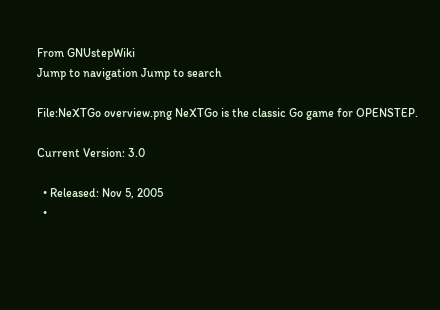From GNUstepWiki
Jump to navigation Jump to search

File:NeXTGo overview.png NeXTGo is the classic Go game for OPENSTEP.

Current Version: 3.0

  • Released: Nov 5, 2005
  •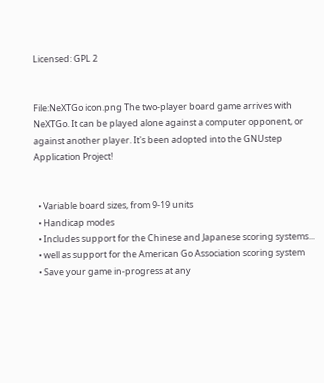Licensed: GPL 2


File:NeXTGo icon.png The two-player board game arrives with NeXTGo. It can be played alone against a computer opponent, or against another player. It's been adopted into the GNUstep Application Project!


  • Variable board sizes, from 9-19 units
  • Handicap modes
  • Includes support for the Chinese and Japanese scoring systems...
  • well as support for the American Go Association scoring system
  • Save your game in-progress at any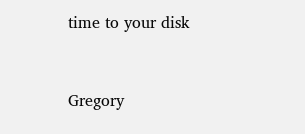time to your disk


Gregory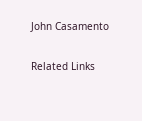John Casamento

Related Links